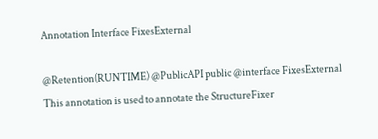Annotation Interface FixesExternal

@Retention(RUNTIME) @PublicAPI public @interface FixesExternal
This annotation is used to annotate the StructureFixer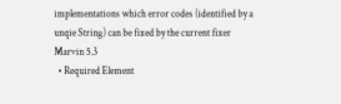implementations which error codes (identified by a unqie String) can be fixed by the current fixer
Marvin 5.3
  • Required Element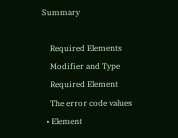Summary

    Required Elements
    Modifier and Type
    Required Element
    The error code values
  • Element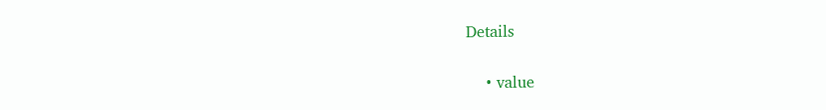Details

    • value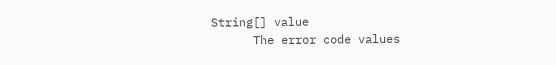String[] value
      The error code values